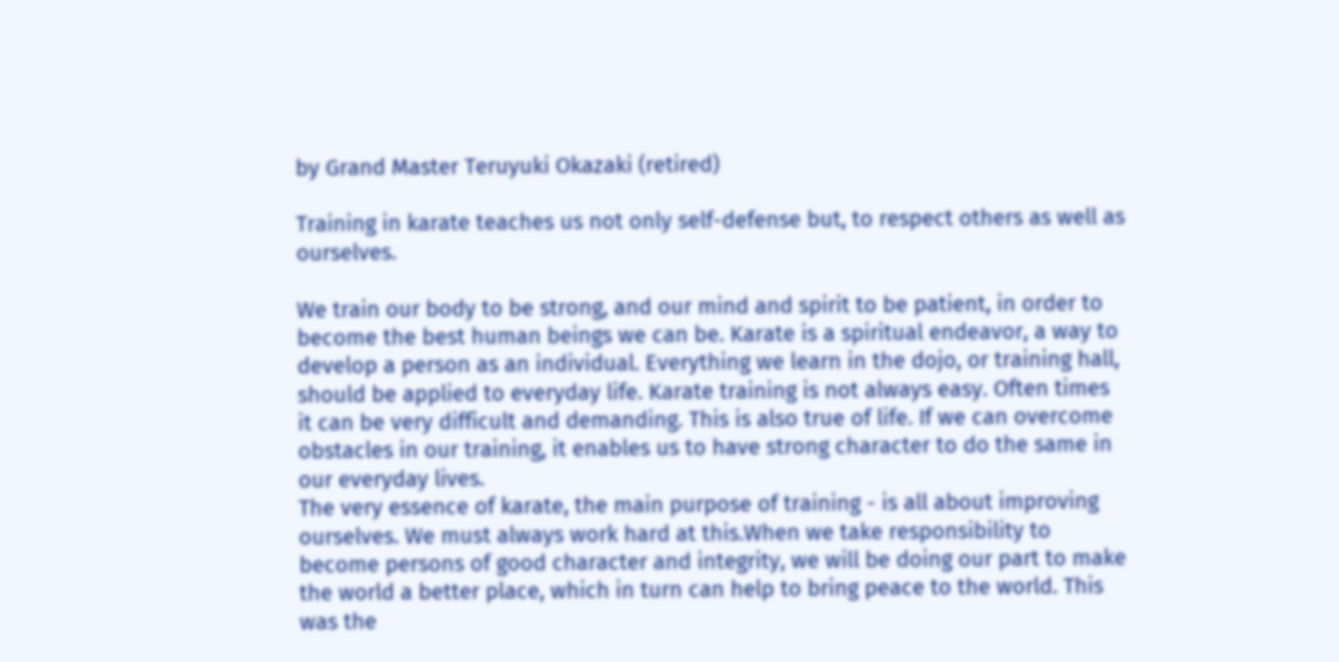by Grand Master Teruyuki Okazaki (retired)

Training in karate teaches us not only self-defense but, to respect others as well as ourselves.

We train our body to be strong, and our mind and spirit to be patient, in order to become the best human beings we can be. Karate is a spiritual endeavor, a way to develop a person as an individual. Everything we learn in the dojo, or training hall, should be applied to everyday life. Karate training is not always easy. Often times it can be very difficult and demanding. This is also true of life. If we can overcome obstacles in our training, it enables us to have strong character to do the same in our everyday lives.
The very essence of karate, the main purpose of training - is all about improving ourselves. We must always work hard at this.When we take responsibility to become persons of good character and integrity, we will be doing our part to make the world a better place, which in turn can help to bring peace to the world. This was the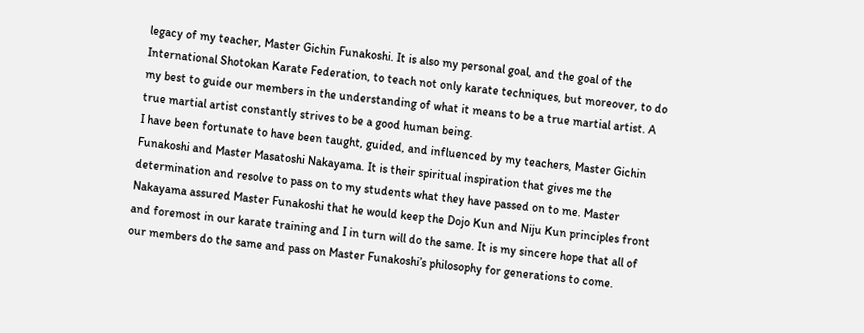legacy of my teacher, Master Gichin Funakoshi. It is also my personal goal, and the goal of the International Shotokan Karate Federation, to teach not only karate techniques, but moreover, to do my best to guide our members in the understanding of what it means to be a true martial artist. A true martial artist constantly strives to be a good human being.
I have been fortunate to have been taught, guided, and influenced by my teachers, Master Gichin Funakoshi and Master Masatoshi Nakayama. It is their spiritual inspiration that gives me the determination and resolve to pass on to my students what they have passed on to me. Master Nakayama assured Master Funakoshi that he would keep the Dojo Kun and Niju Kun principles front and foremost in our karate training and I in turn will do the same. It is my sincere hope that all of our members do the same and pass on Master Funakoshi’s philosophy for generations to come.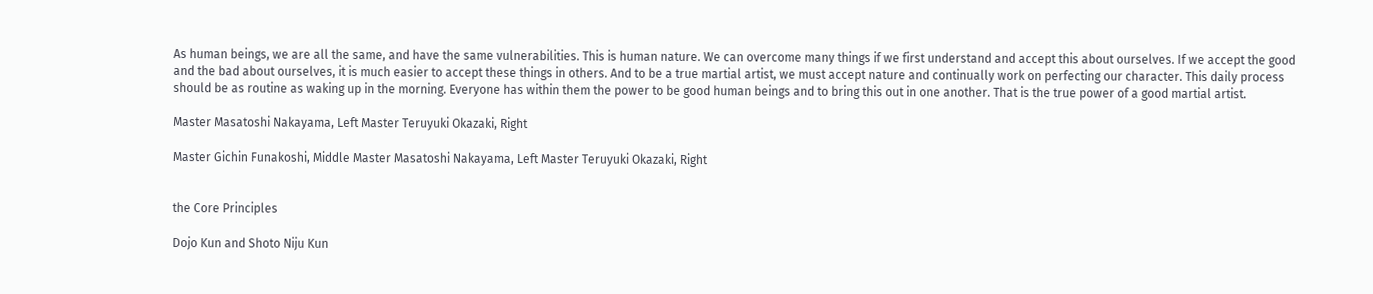As human beings, we are all the same, and have the same vulnerabilities. This is human nature. We can overcome many things if we first understand and accept this about ourselves. If we accept the good and the bad about ourselves, it is much easier to accept these things in others. And to be a true martial artist, we must accept nature and continually work on perfecting our character. This daily process should be as routine as waking up in the morning. Everyone has within them the power to be good human beings and to bring this out in one another. That is the true power of a good martial artist.

Master Masatoshi Nakayama, Left Master Teruyuki Okazaki, Right

Master Gichin Funakoshi, Middle Master Masatoshi Nakayama, Left Master Teruyuki Okazaki, Right


the Core Principles

Dojo Kun and Shoto Niju Kun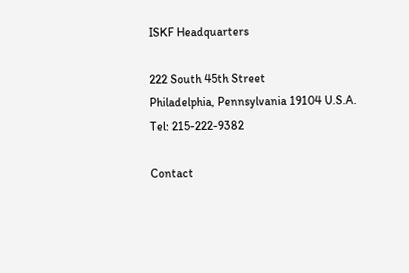ISKF Headquarters

222 South 45th Street
Philadelphia, Pennsylvania 19104 U.S.A.
Tel: 215-222-9382

Contact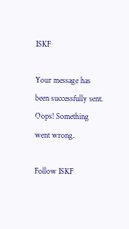ISKF

Your message has been successfully sent.
Oops! Something went wrong.

Follow ISKF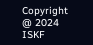Copyright @ 2024 ISKF